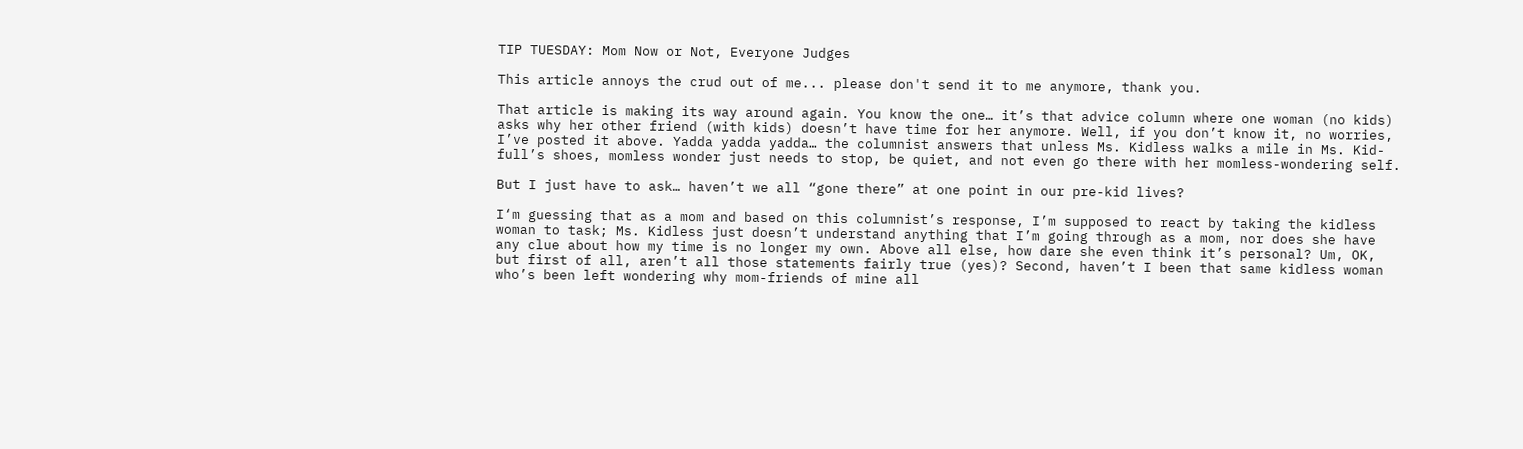TIP TUESDAY: Mom Now or Not, Everyone Judges

This article annoys the crud out of me... please don't send it to me anymore, thank you.

That article is making its way around again. You know the one… it’s that advice column where one woman (no kids) asks why her other friend (with kids) doesn’t have time for her anymore. Well, if you don’t know it, no worries, I’ve posted it above. Yadda yadda yadda… the columnist answers that unless Ms. Kidless walks a mile in Ms. Kid-full’s shoes, momless wonder just needs to stop, be quiet, and not even go there with her momless-wondering self.

But I just have to ask… haven’t we all “gone there” at one point in our pre-kid lives?

I‘m guessing that as a mom and based on this columnist’s response, I’m supposed to react by taking the kidless woman to task; Ms. Kidless just doesn’t understand anything that I’m going through as a mom, nor does she have any clue about how my time is no longer my own. Above all else, how dare she even think it’s personal? Um, OK, but first of all, aren’t all those statements fairly true (yes)? Second, haven’t I been that same kidless woman who’s been left wondering why mom-friends of mine all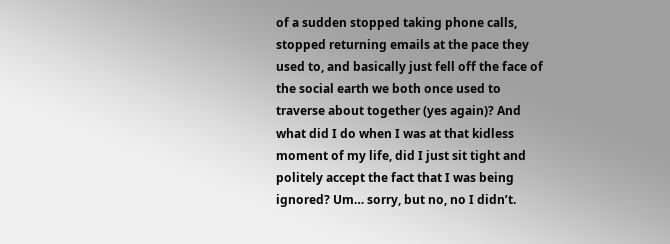of a sudden stopped taking phone calls, stopped returning emails at the pace they used to, and basically just fell off the face of the social earth we both once used to traverse about together (yes again)? And what did I do when I was at that kidless moment of my life, did I just sit tight and politely accept the fact that I was being ignored? Um… sorry, but no, no I didn’t.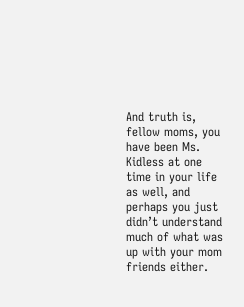And truth is, fellow moms, you have been Ms. Kidless at one time in your life as well, and perhaps you just didn’t understand much of what was up with your mom friends either.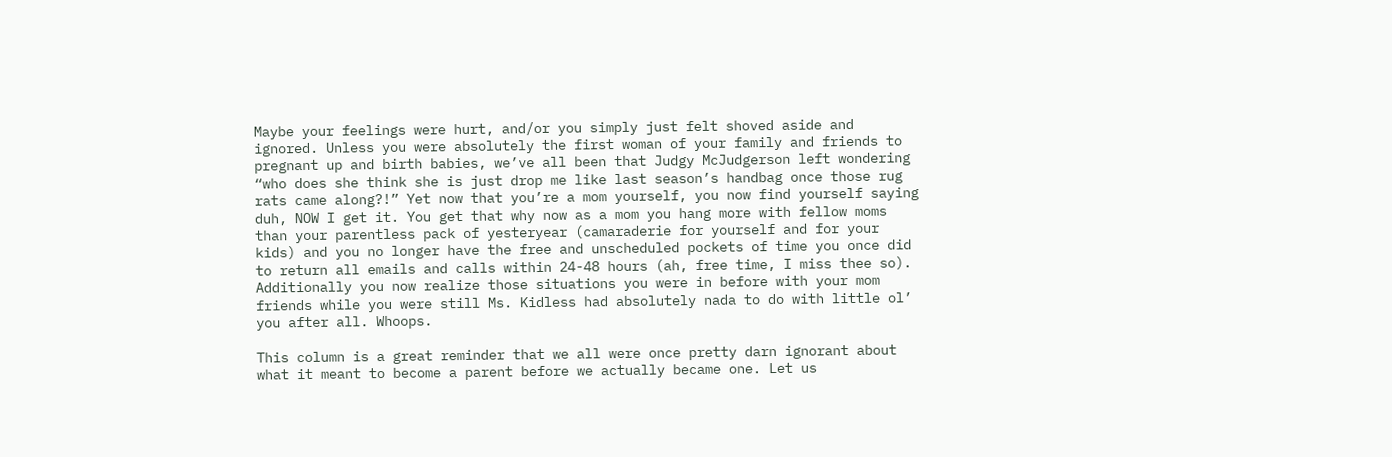Maybe your feelings were hurt, and/or you simply just felt shoved aside and ignored. Unless you were absolutely the first woman of your family and friends to pregnant up and birth babies, we’ve all been that Judgy McJudgerson left wondering “who does she think she is just drop me like last season’s handbag once those rug rats came along?!” Yet now that you’re a mom yourself, you now find yourself saying duh, NOW I get it. You get that why now as a mom you hang more with fellow moms than your parentless pack of yesteryear (camaraderie for yourself and for your kids) and you no longer have the free and unscheduled pockets of time you once did to return all emails and calls within 24-48 hours (ah, free time, I miss thee so). Additionally you now realize those situations you were in before with your mom friends while you were still Ms. Kidless had absolutely nada to do with little ol’ you after all. Whoops.

This column is a great reminder that we all were once pretty darn ignorant about what it meant to become a parent before we actually became one. Let us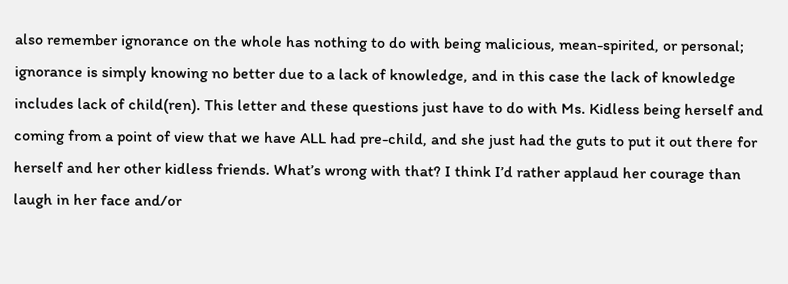also remember ignorance on the whole has nothing to do with being malicious, mean-spirited, or personal; ignorance is simply knowing no better due to a lack of knowledge, and in this case the lack of knowledge includes lack of child(ren). This letter and these questions just have to do with Ms. Kidless being herself and coming from a point of view that we have ALL had pre-child, and she just had the guts to put it out there for herself and her other kidless friends. What’s wrong with that? I think I’d rather applaud her courage than laugh in her face and/or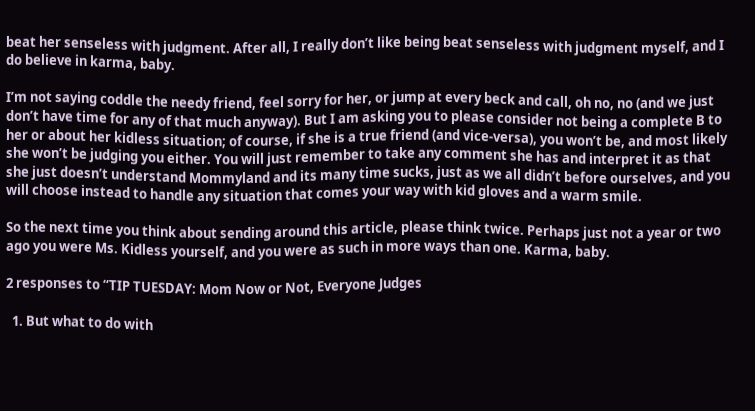beat her senseless with judgment. After all, I really don’t like being beat senseless with judgment myself, and I do believe in karma, baby.

I’m not saying coddle the needy friend, feel sorry for her, or jump at every beck and call, oh no, no (and we just don’t have time for any of that much anyway). But I am asking you to please consider not being a complete B to her or about her kidless situation; of course, if she is a true friend (and vice-versa), you won’t be, and most likely she won’t be judging you either. You will just remember to take any comment she has and interpret it as that she just doesn’t understand Mommyland and its many time sucks, just as we all didn’t before ourselves, and you will choose instead to handle any situation that comes your way with kid gloves and a warm smile.

So the next time you think about sending around this article, please think twice. Perhaps just not a year or two ago you were Ms. Kidless yourself, and you were as such in more ways than one. Karma, baby.

2 responses to “TIP TUESDAY: Mom Now or Not, Everyone Judges

  1. But what to do with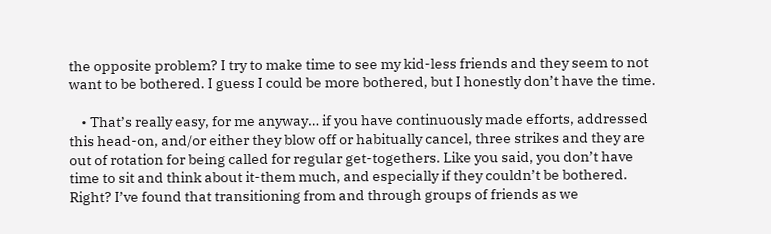the opposite problem? I try to make time to see my kid-less friends and they seem to not want to be bothered. I guess I could be more bothered, but I honestly don’t have the time.

    • That’s really easy, for me anyway… if you have continuously made efforts, addressed this head-on, and/or either they blow off or habitually cancel, three strikes and they are out of rotation for being called for regular get-togethers. Like you said, you don’t have time to sit and think about it-them much, and especially if they couldn’t be bothered. Right? I’ve found that transitioning from and through groups of friends as we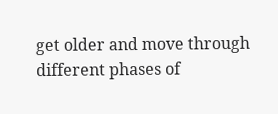get older and move through different phases of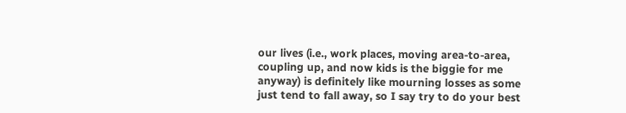our lives (i.e., work places, moving area-to-area, coupling up, and now kids is the biggie for me anyway) is definitely like mourning losses as some just tend to fall away, so I say try to do your best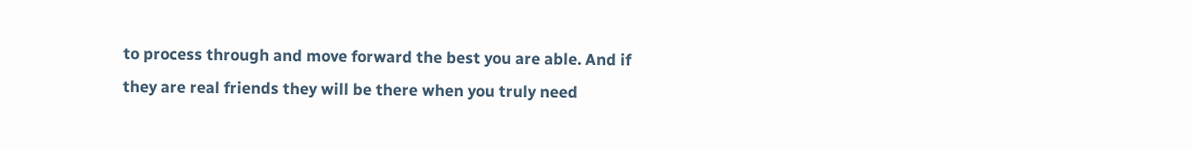to process through and move forward the best you are able. And if they are real friends they will be there when you truly need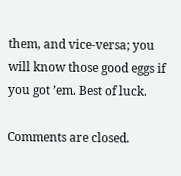them, and vice-versa; you will know those good eggs if you got ’em. Best of luck.

Comments are closed.